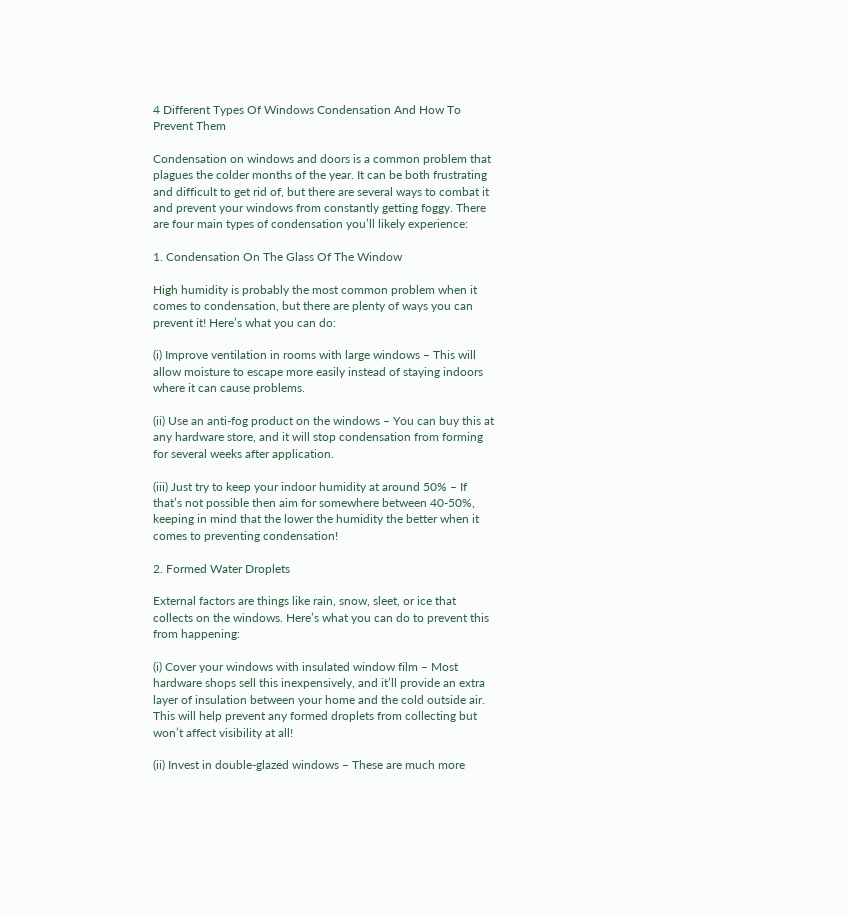4 Different Types Of Windows Condensation And How To Prevent Them

Condensation on windows and doors is a common problem that plagues the colder months of the year. It can be both frustrating and difficult to get rid of, but there are several ways to combat it and prevent your windows from constantly getting foggy. There are four main types of condensation you’ll likely experience:

1. Condensation On The Glass Of The Window

High humidity is probably the most common problem when it comes to condensation, but there are plenty of ways you can prevent it! Here’s what you can do:

(i) Improve ventilation in rooms with large windows – This will allow moisture to escape more easily instead of staying indoors where it can cause problems.

(ii) Use an anti-fog product on the windows – You can buy this at any hardware store, and it will stop condensation from forming for several weeks after application.

(iii) Just try to keep your indoor humidity at around 50% – If that’s not possible then aim for somewhere between 40-50%, keeping in mind that the lower the humidity the better when it comes to preventing condensation!

2. Formed Water Droplets

External factors are things like rain, snow, sleet, or ice that collects on the windows. Here’s what you can do to prevent this from happening:

(i) Cover your windows with insulated window film – Most hardware shops sell this inexpensively, and it’ll provide an extra layer of insulation between your home and the cold outside air. This will help prevent any formed droplets from collecting but won’t affect visibility at all!

(ii) Invest in double-glazed windows – These are much more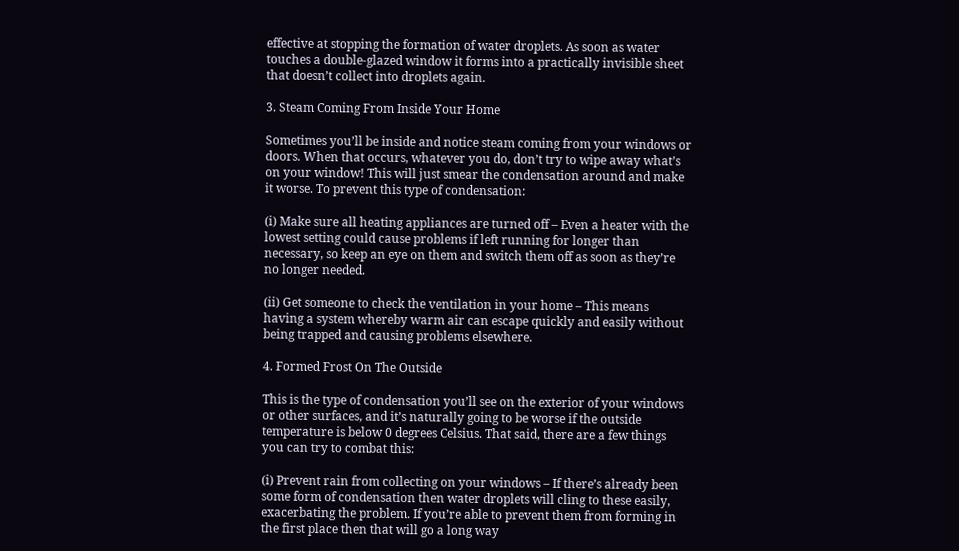effective at stopping the formation of water droplets. As soon as water touches a double-glazed window it forms into a practically invisible sheet that doesn’t collect into droplets again.

3. Steam Coming From Inside Your Home

Sometimes you’ll be inside and notice steam coming from your windows or doors. When that occurs, whatever you do, don’t try to wipe away what’s on your window! This will just smear the condensation around and make it worse. To prevent this type of condensation:

(i) Make sure all heating appliances are turned off – Even a heater with the lowest setting could cause problems if left running for longer than necessary, so keep an eye on them and switch them off as soon as they’re no longer needed.

(ii) Get someone to check the ventilation in your home – This means having a system whereby warm air can escape quickly and easily without being trapped and causing problems elsewhere.

4. Formed Frost On The Outside

This is the type of condensation you’ll see on the exterior of your windows or other surfaces, and it’s naturally going to be worse if the outside temperature is below 0 degrees Celsius. That said, there are a few things you can try to combat this:

(i) Prevent rain from collecting on your windows – If there’s already been some form of condensation then water droplets will cling to these easily, exacerbating the problem. If you’re able to prevent them from forming in the first place then that will go a long way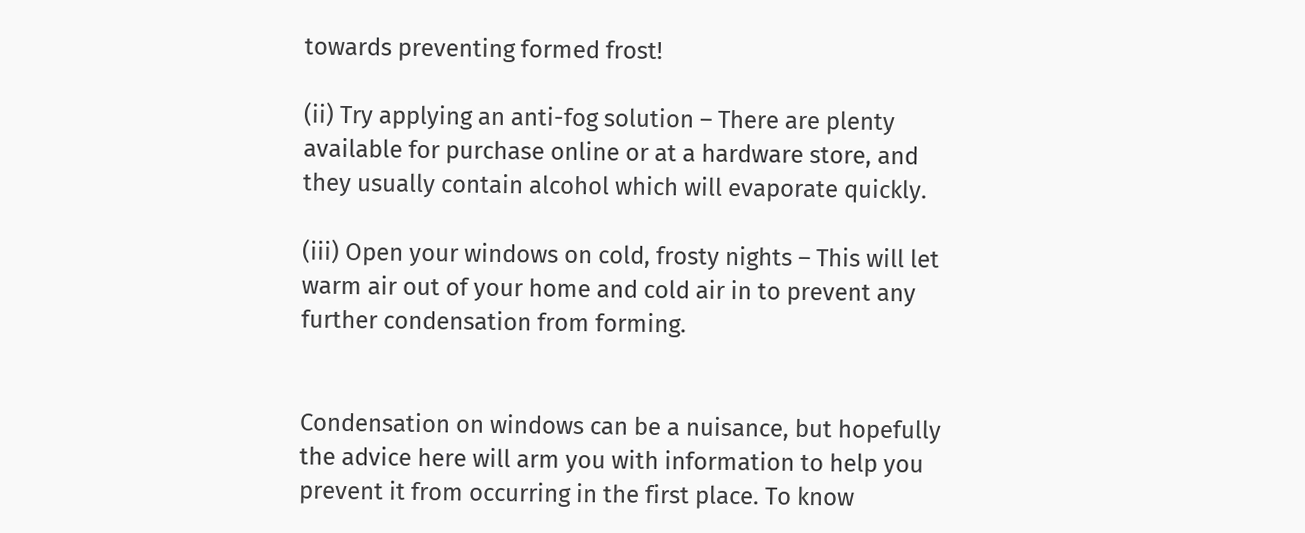towards preventing formed frost!

(ii) Try applying an anti-fog solution – There are plenty available for purchase online or at a hardware store, and they usually contain alcohol which will evaporate quickly.

(iii) Open your windows on cold, frosty nights – This will let warm air out of your home and cold air in to prevent any further condensation from forming.


Condensation on windows can be a nuisance, but hopefully the advice here will arm you with information to help you prevent it from occurring in the first place. To know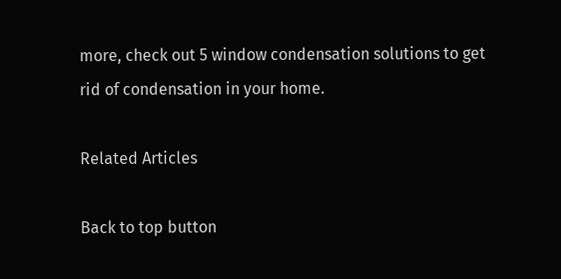more, check out 5 window condensation solutions to get rid of condensation in your home.

Related Articles

Back to top button